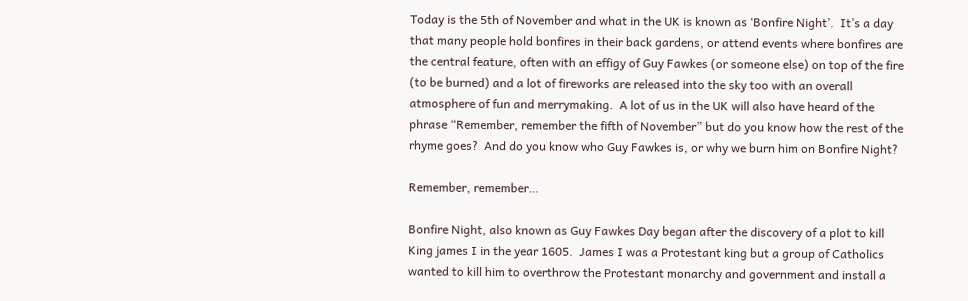Today is the 5th of November and what in the UK is known as ‘Bonfire Night’.  It’s a day that many people hold bonfires in their back gardens, or attend events where bonfires are the central feature, often with an effigy of Guy Fawkes (or someone else) on top of the fire (to be burned) and a lot of fireworks are released into the sky too with an overall atmosphere of fun and merrymaking.  A lot of us in the UK will also have heard of the phrase “Remember, remember the fifth of November” but do you know how the rest of the rhyme goes?  And do you know who Guy Fawkes is, or why we burn him on Bonfire Night?

Remember, remember…

Bonfire Night, also known as Guy Fawkes Day began after the discovery of a plot to kill King james I in the year 1605.  James I was a Protestant king but a group of Catholics wanted to kill him to overthrow the Protestant monarchy and government and install a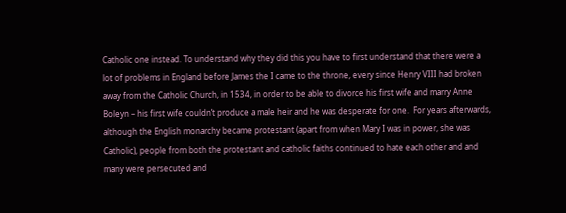Catholic one instead. To understand why they did this you have to first understand that there were a lot of problems in England before James the I came to the throne, every since Henry VIII had broken away from the Catholic Church, in 1534, in order to be able to divorce his first wife and marry Anne Boleyn – his first wife couldn’t produce a male heir and he was desperate for one.  For years afterwards, although the English monarchy became protestant (apart from when Mary I was in power, she was Catholic), people from both the protestant and catholic faiths continued to hate each other and and many were persecuted and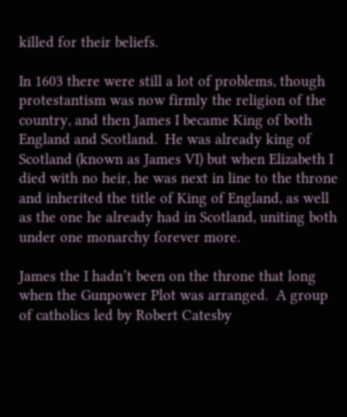killed for their beliefs.

In 1603 there were still a lot of problems, though protestantism was now firmly the religion of the country, and then James I became King of both England and Scotland.  He was already king of Scotland (known as James VI) but when Elizabeth I died with no heir, he was next in line to the throne and inherited the title of King of England, as well as the one he already had in Scotland, uniting both under one monarchy forever more.

James the I hadn’t been on the throne that long when the Gunpower Plot was arranged.  A group of catholics led by Robert Catesby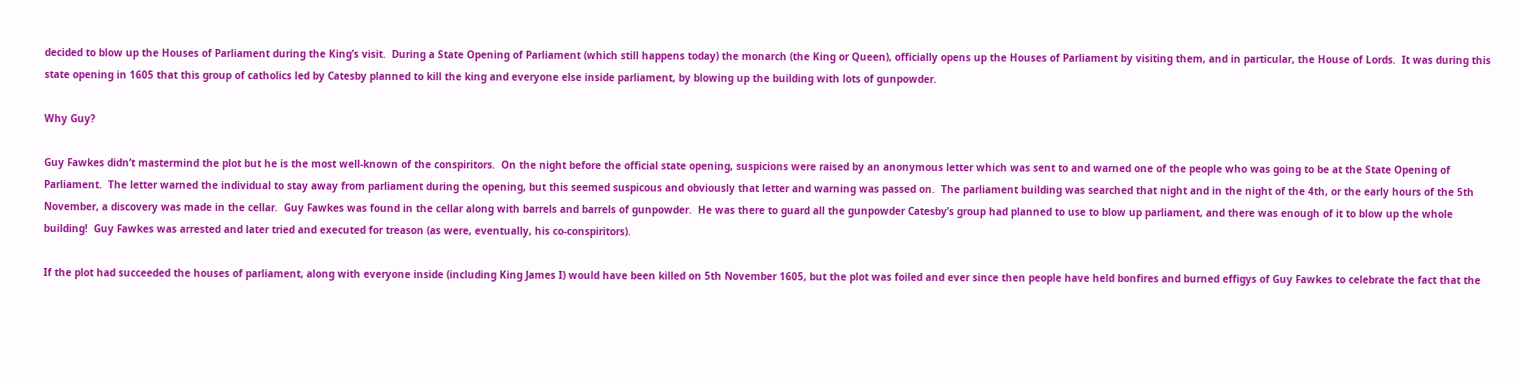decided to blow up the Houses of Parliament during the King’s visit.  During a State Opening of Parliament (which still happens today) the monarch (the King or Queen), officially opens up the Houses of Parliament by visiting them, and in particular, the House of Lords.  It was during this state opening in 1605 that this group of catholics led by Catesby planned to kill the king and everyone else inside parliament, by blowing up the building with lots of gunpowder.

Why Guy?

Guy Fawkes didn’t mastermind the plot but he is the most well-known of the conspiritors.  On the night before the official state opening, suspicions were raised by an anonymous letter which was sent to and warned one of the people who was going to be at the State Opening of Parliament.  The letter warned the individual to stay away from parliament during the opening, but this seemed suspicous and obviously that letter and warning was passed on.  The parliament building was searched that night and in the night of the 4th, or the early hours of the 5th November, a discovery was made in the cellar.  Guy Fawkes was found in the cellar along with barrels and barrels of gunpowder.  He was there to guard all the gunpowder Catesby’s group had planned to use to blow up parliament, and there was enough of it to blow up the whole building!  Guy Fawkes was arrested and later tried and executed for treason (as were, eventually, his co-conspiritors).

If the plot had succeeded the houses of parliament, along with everyone inside (including King James I) would have been killed on 5th November 1605, but the plot was foiled and ever since then people have held bonfires and burned effigys of Guy Fawkes to celebrate the fact that the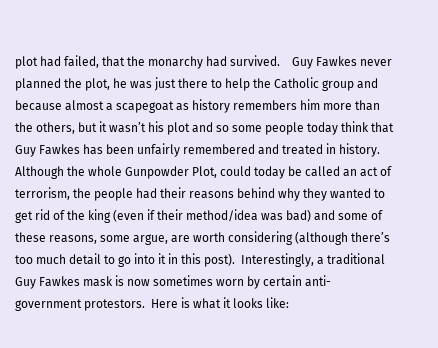plot had failed, that the monarchy had survived.    Guy Fawkes never planned the plot, he was just there to help the Catholic group and because almost a scapegoat as history remembers him more than the others, but it wasn’t his plot and so some people today think that Guy Fawkes has been unfairly remembered and treated in history.  Although the whole Gunpowder Plot, could today be called an act of terrorism, the people had their reasons behind why they wanted to get rid of the king (even if their method/idea was bad) and some of these reasons, some argue, are worth considering (although there’s too much detail to go into it in this post).  Interestingly, a traditional Guy Fawkes mask is now sometimes worn by certain anti-government protestors.  Here is what it looks like: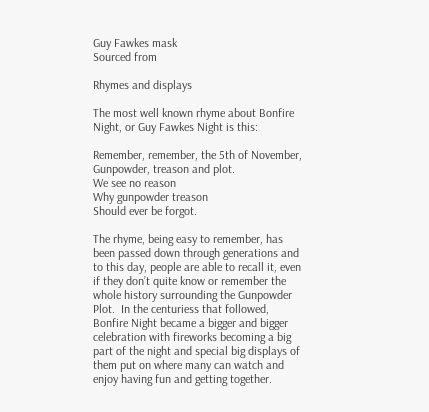Guy Fawkes mask
Sourced from

Rhymes and displays

The most well known rhyme about Bonfire Night, or Guy Fawkes Night is this:

Remember, remember, the 5th of November,
Gunpowder, treason and plot.
We see no reason
Why gunpowder treason
Should ever be forgot.

The rhyme, being easy to remember, has been passed down through generations and to this day, people are able to recall it, even if they don’t quite know or remember the whole history surrounding the Gunpowder Plot.  In the centuriess that followed, Bonfire Night became a bigger and bigger celebration with fireworks becoming a big part of the night and special big displays of them put on where many can watch and enjoy having fun and getting together.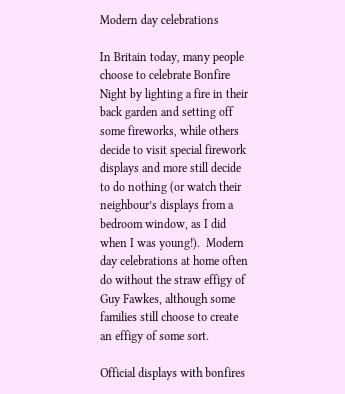Modern day celebrations

In Britain today, many people choose to celebrate Bonfire Night by lighting a fire in their back garden and setting off some fireworks, while others decide to visit special firework displays and more still decide to do nothing (or watch their neighbour’s displays from a bedroom window, as I did when I was young!).  Modern day celebrations at home often do without the straw effigy of Guy Fawkes, although some families still choose to create an effigy of some sort.

Official displays with bonfires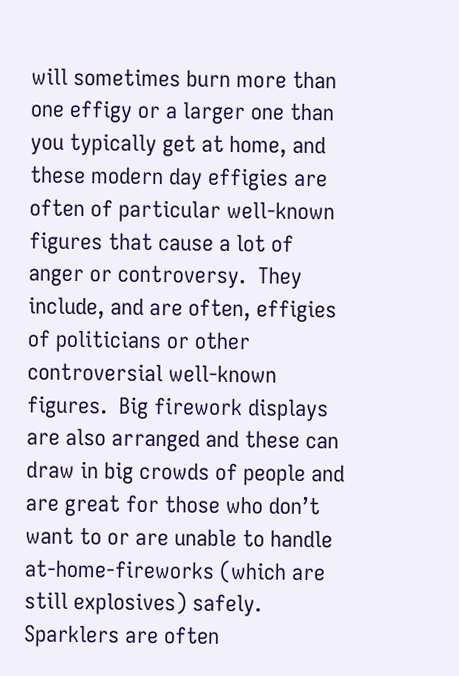will sometimes burn more than one effigy or a larger one than you typically get at home, and these modern day effigies are often of particular well-known figures that cause a lot of anger or controversy.  They include, and are often, effigies of politicians or other controversial well-known figures.  Big firework displays are also arranged and these can draw in big crowds of people and are great for those who don’t want to or are unable to handle at-home-fireworks (which are still explosives) safely.  Sparklers are often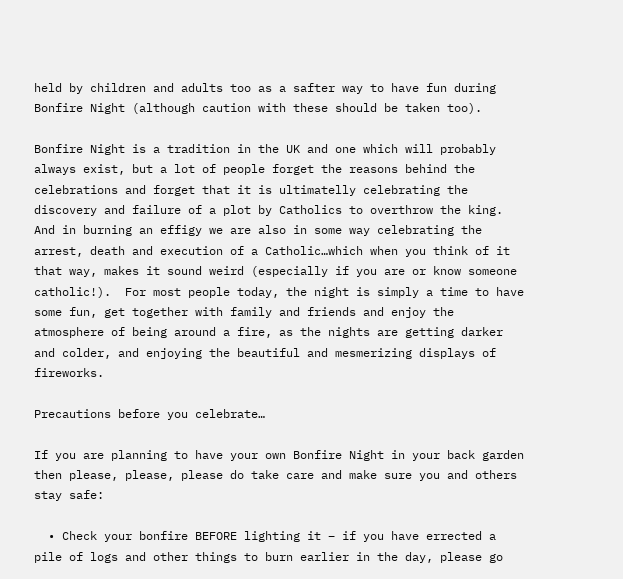held by children and adults too as a safter way to have fun during Bonfire Night (although caution with these should be taken too).

Bonfire Night is a tradition in the UK and one which will probably always exist, but a lot of people forget the reasons behind the celebrations and forget that it is ultimatelly celebrating the discovery and failure of a plot by Catholics to overthrow the king.  And in burning an effigy we are also in some way celebrating the arrest, death and execution of a Catholic…which when you think of it that way, makes it sound weird (especially if you are or know someone catholic!).  For most people today, the night is simply a time to have some fun, get together with family and friends and enjoy the atmosphere of being around a fire, as the nights are getting darker and colder, and enjoying the beautiful and mesmerizing displays of fireworks.

Precautions before you celebrate…

If you are planning to have your own Bonfire Night in your back garden then please, please, please do take care and make sure you and others stay safe:

  • Check your bonfire BEFORE lighting it – if you have errected a pile of logs and other things to burn earlier in the day, please go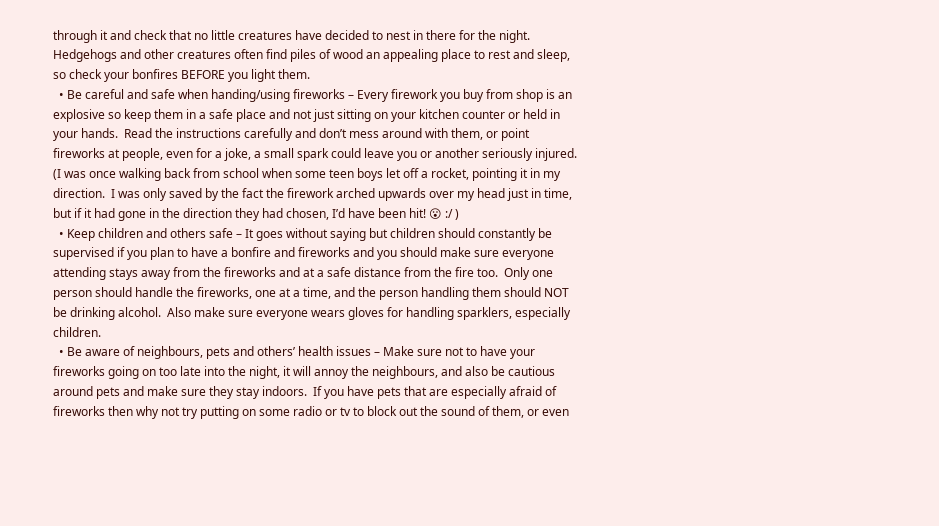through it and check that no little creatures have decided to nest in there for the night.  Hedgehogs and other creatures often find piles of wood an appealing place to rest and sleep, so check your bonfires BEFORE you light them.
  • Be careful and safe when handing/using fireworks – Every firework you buy from shop is an explosive so keep them in a safe place and not just sitting on your kitchen counter or held in your hands.  Read the instructions carefully and don’t mess around with them, or point fireworks at people, even for a joke, a small spark could leave you or another seriously injured.  (I was once walking back from school when some teen boys let off a rocket, pointing it in my direction.  I was only saved by the fact the firework arched upwards over my head just in time, but if it had gone in the direction they had chosen, I’d have been hit! 😮 :/ )
  • Keep children and others safe – It goes without saying but children should constantly be supervised if you plan to have a bonfire and fireworks and you should make sure everyone attending stays away from the fireworks and at a safe distance from the fire too.  Only one person should handle the fireworks, one at a time, and the person handling them should NOT be drinking alcohol.  Also make sure everyone wears gloves for handling sparklers, especially children.
  • Be aware of neighbours, pets and others’ health issues – Make sure not to have your fireworks going on too late into the night, it will annoy the neighbours, and also be cautious around pets and make sure they stay indoors.  If you have pets that are especially afraid of fireworks then why not try putting on some radio or tv to block out the sound of them, or even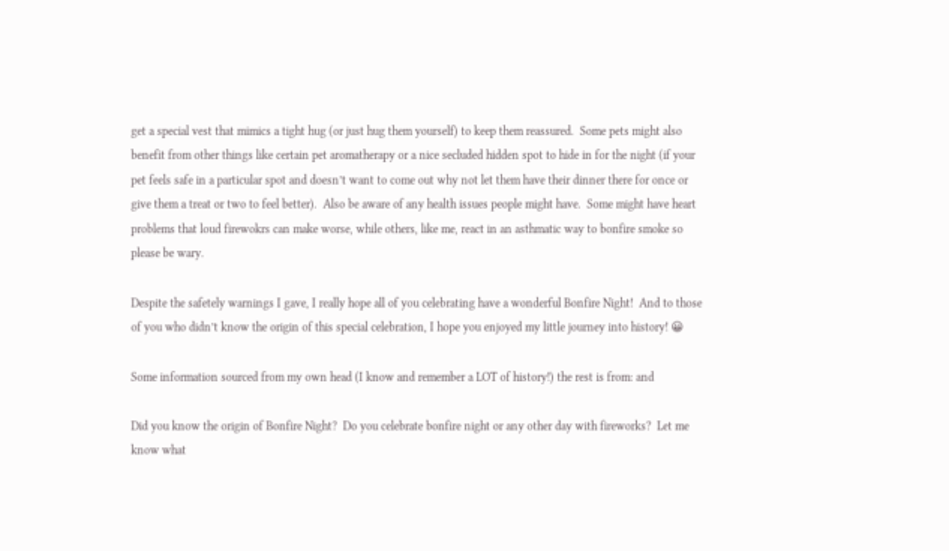get a special vest that mimics a tight hug (or just hug them yourself) to keep them reassured.  Some pets might also benefit from other things like certain pet aromatherapy or a nice secluded hidden spot to hide in for the night (if your pet feels safe in a particular spot and doesn’t want to come out why not let them have their dinner there for once or give them a treat or two to feel better).  Also be aware of any health issues people might have.  Some might have heart problems that loud firewokrs can make worse, while others, like me, react in an asthmatic way to bonfire smoke so please be wary.

Despite the safetely warnings I gave, I really hope all of you celebrating have a wonderful Bonfire Night!  And to those of you who didn’t know the origin of this special celebration, I hope you enjoyed my little journey into history! 😀

Some information sourced from my own head (I know and remember a LOT of history!) the rest is from: and

Did you know the origin of Bonfire Night?  Do you celebrate bonfire night or any other day with fireworks?  Let me know what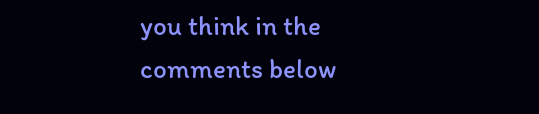you think in the comments below